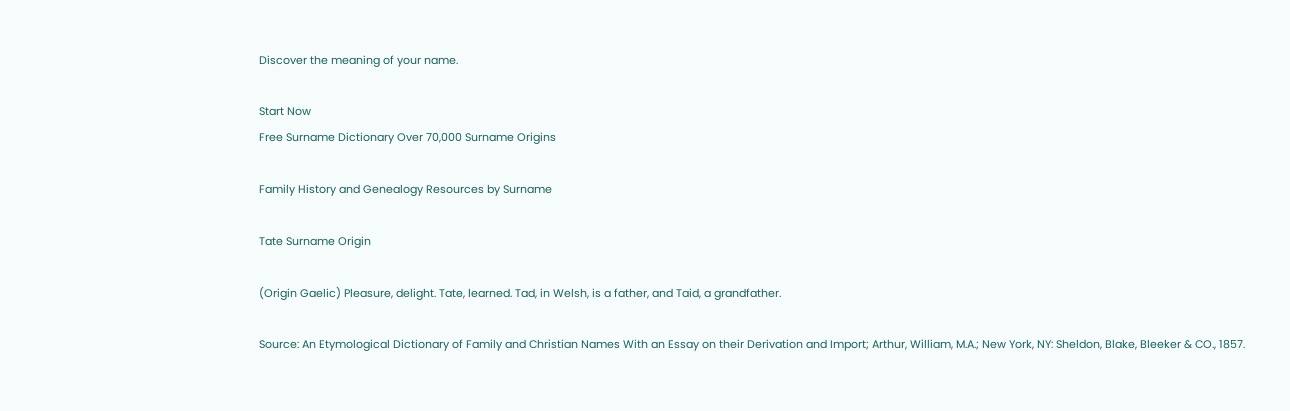Discover the meaning of your name.

Start Now
Free Surname Dictionary Over 70,000 Surname Origins

Family History and Genealogy Resources by Surname

Tate Surname Origin

(Origin Gaelic) Pleasure, delight. Tate, learned. Tad, in Welsh, is a father, and Taid, a grandfather.

Source: An Etymological Dictionary of Family and Christian Names With an Essay on their Derivation and Import; Arthur, William, M.A.; New York, NY: Sheldon, Blake, Bleeker & CO., 1857.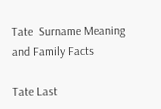Tate  Surname Meaning and Family Facts

Tate Last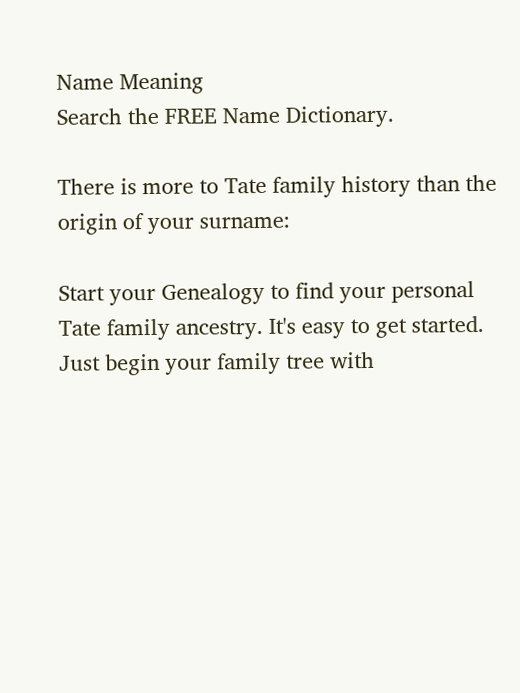Name Meaning
Search the FREE Name Dictionary.

There is more to Tate family history than the origin of your surname:

Start your Genealogy to find your personal Tate family ancestry. It's easy to get started. Just begin your family tree with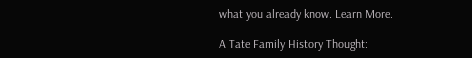what you already know. Learn More.

A Tate Family History Thought: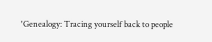'Genealogy: Tracing yourself back to people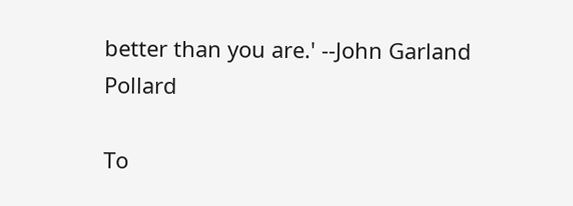better than you are.' --John Garland Pollard

To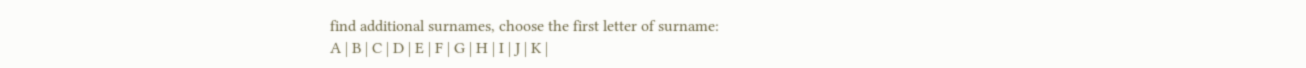find additional surnames, choose the first letter of surname:
A | B | C | D | E | F | G | H | I | J | K |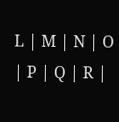L | M | N | O | P | Q | R |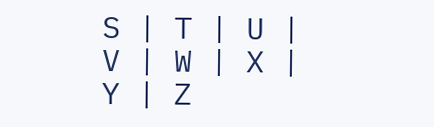S | T | U | V | W | X | Y | Z